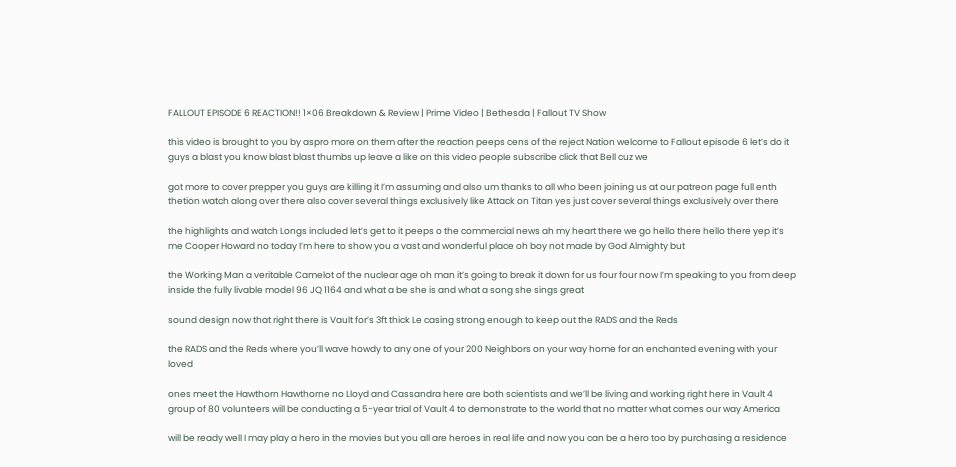FALLOUT EPISODE 6 REACTION!! 1×06 Breakdown & Review | Prime Video | Bethesda | Fallout TV Show

this video is brought to you by aspro more on them after the reaction peeps cens of the reject Nation welcome to Fallout episode 6 let’s do it guys a blast you know blast blast thumbs up leave a like on this video people subscribe click that Bell cuz we

got more to cover prepper you guys are killing it I’m assuming and also um thanks to all who been joining us at our patreon page full enth thetion watch along over there also cover several things exclusively like Attack on Titan yes just cover several things exclusively over there

the highlights and watch Longs included let’s get to it peeps o the commercial news ah my heart there we go hello there hello there yep it’s me Cooper Howard no today I’m here to show you a vast and wonderful place oh boy not made by God Almighty but

the Working Man a veritable Camelot of the nuclear age oh man it’s going to break it down for us four four now I’m speaking to you from deep inside the fully livable model 96 JQ 1164 and what a be she is and what a song she sings great

sound design now that right there is Vault for’s 3ft thick Le casing strong enough to keep out the RADS and the Reds

the RADS and the Reds where you’ll wave howdy to any one of your 200 Neighbors on your way home for an enchanted evening with your loved

ones meet the Hawthorn Hawthorne no Lloyd and Cassandra here are both scientists and we’ll be living and working right here in Vault 4 group of 80 volunteers will be conducting a 5-year trial of Vault 4 to demonstrate to the world that no matter what comes our way America

will be ready well I may play a hero in the movies but you all are heroes in real life and now you can be a hero too by purchasing a residence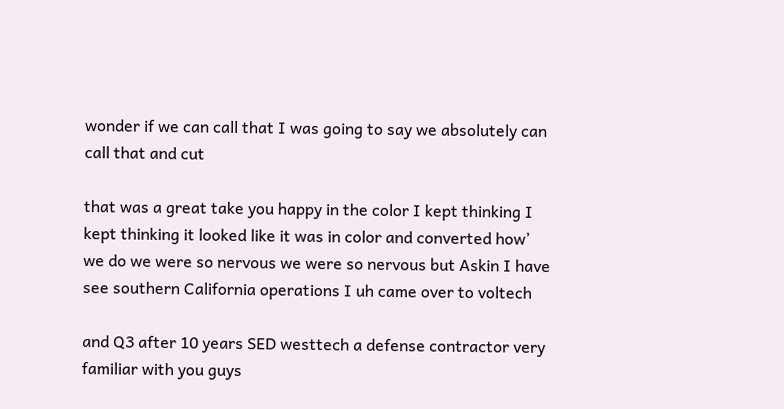wonder if we can call that I was going to say we absolutely can call that and cut

that was a great take you happy in the color I kept thinking I kept thinking it looked like it was in color and converted how’ we do we were so nervous we were so nervous but Askin I have see southern California operations I uh came over to voltech

and Q3 after 10 years SED westtech a defense contractor very familiar with you guys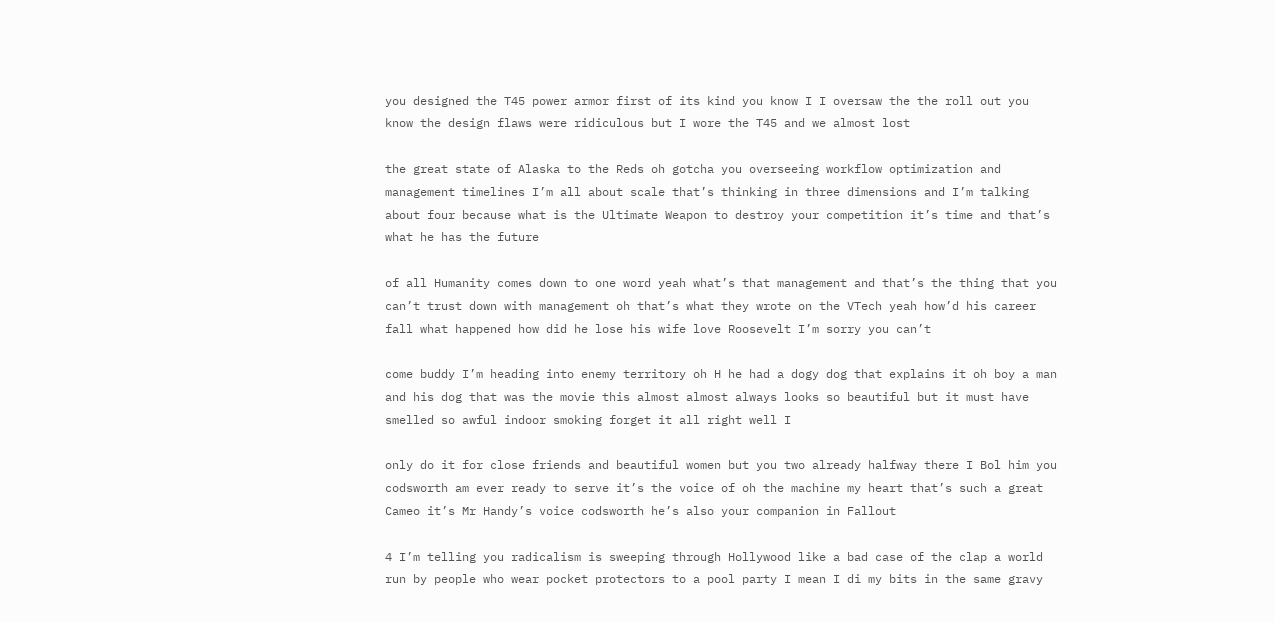you designed the T45 power armor first of its kind you know I I oversaw the the roll out you know the design flaws were ridiculous but I wore the T45 and we almost lost

the great state of Alaska to the Reds oh gotcha you overseeing workflow optimization and management timelines I’m all about scale that’s thinking in three dimensions and I’m talking about four because what is the Ultimate Weapon to destroy your competition it’s time and that’s what he has the future

of all Humanity comes down to one word yeah what’s that management and that’s the thing that you can’t trust down with management oh that’s what they wrote on the VTech yeah how’d his career fall what happened how did he lose his wife love Roosevelt I’m sorry you can’t

come buddy I’m heading into enemy territory oh H he had a dogy dog that explains it oh boy a man and his dog that was the movie this almost almost always looks so beautiful but it must have smelled so awful indoor smoking forget it all right well I

only do it for close friends and beautiful women but you two already halfway there I Bol him you codsworth am ever ready to serve it’s the voice of oh the machine my heart that’s such a great Cameo it’s Mr Handy’s voice codsworth he’s also your companion in Fallout

4 I’m telling you radicalism is sweeping through Hollywood like a bad case of the clap a world run by people who wear pocket protectors to a pool party I mean I di my bits in the same gravy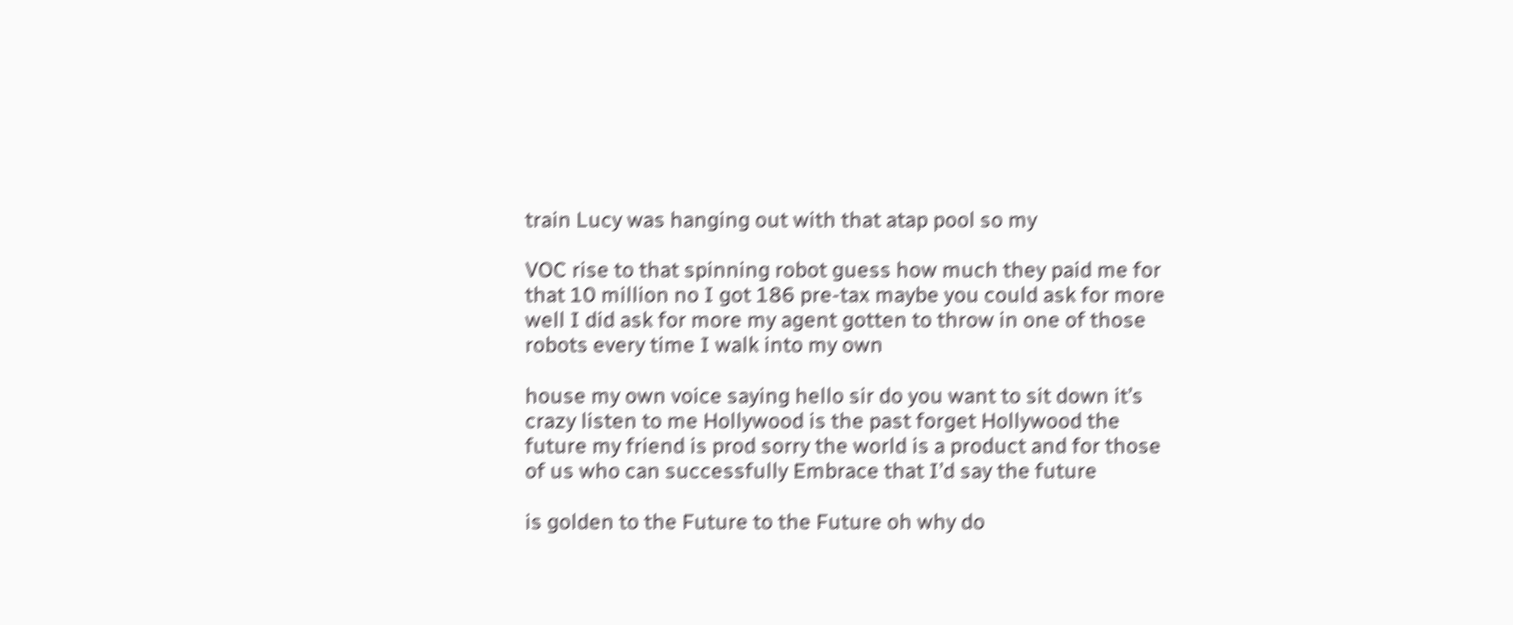train Lucy was hanging out with that atap pool so my

VOC rise to that spinning robot guess how much they paid me for that 10 million no I got 186 pre-tax maybe you could ask for more well I did ask for more my agent gotten to throw in one of those robots every time I walk into my own

house my own voice saying hello sir do you want to sit down it’s crazy listen to me Hollywood is the past forget Hollywood the future my friend is prod sorry the world is a product and for those of us who can successfully Embrace that I’d say the future

is golden to the Future to the Future oh why do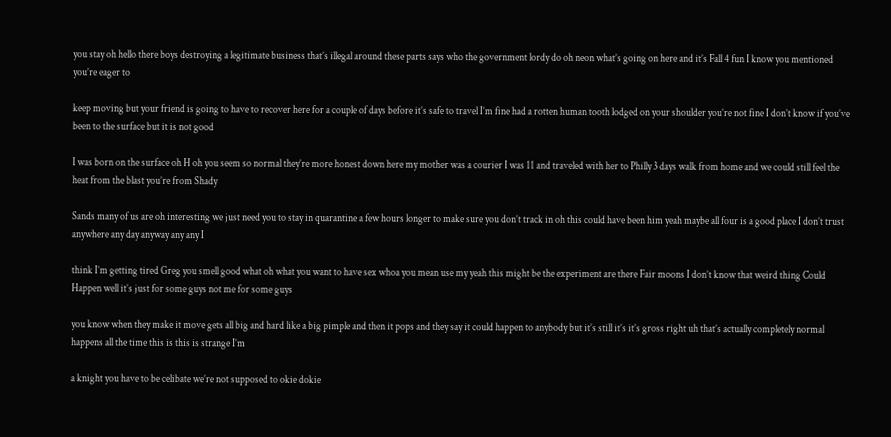you stay oh hello there boys destroying a legitimate business that’s illegal around these parts says who the government lordy do oh neon what’s going on here and it’s Fall 4 fun I know you mentioned you’re eager to

keep moving but your friend is going to have to recover here for a couple of days before it’s safe to travel I’m fine had a rotten human tooth lodged on your shoulder you’re not fine I don’t know if you’ve been to the surface but it is not good

I was born on the surface oh H oh you seem so normal they’re more honest down here my mother was a courier I was 11 and traveled with her to Philly 3 days walk from home and we could still feel the heat from the blast you’re from Shady

Sands many of us are oh interesting we just need you to stay in quarantine a few hours longer to make sure you don’t track in oh this could have been him yeah maybe all four is a good place I don’t trust anywhere any day anyway any any I

think I’m getting tired Greg you smell good what oh what you want to have sex whoa you mean use my yeah this might be the experiment are there Fair moons I don’t know that weird thing Could Happen well it’s just for some guys not me for some guys

you know when they make it move gets all big and hard like a big pimple and then it pops and they say it could happen to anybody but it’s still it’s it’s gross right uh that’s actually completely normal happens all the time this is this is strange I’m

a knight you have to be celibate we’re not supposed to okie dokie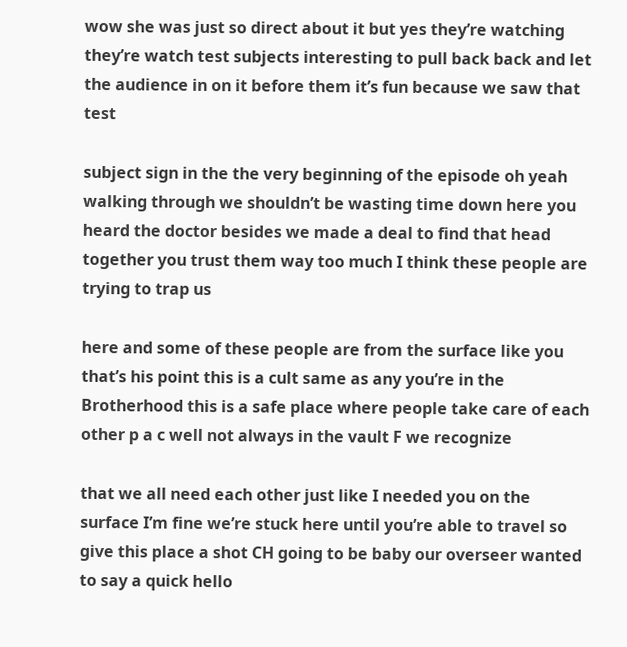wow she was just so direct about it but yes they’re watching they’re watch test subjects interesting to pull back back and let the audience in on it before them it’s fun because we saw that test

subject sign in the the very beginning of the episode oh yeah walking through we shouldn’t be wasting time down here you heard the doctor besides we made a deal to find that head together you trust them way too much I think these people are trying to trap us

here and some of these people are from the surface like you that’s his point this is a cult same as any you’re in the Brotherhood this is a safe place where people take care of each other p a c well not always in the vault F we recognize

that we all need each other just like I needed you on the surface I’m fine we’re stuck here until you’re able to travel so give this place a shot CH going to be baby our overseer wanted to say a quick hello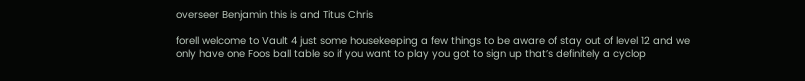overseer Benjamin this is and Titus Chris

forell welcome to Vault 4 just some housekeeping a few things to be aware of stay out of level 12 and we only have one Foos ball table so if you want to play you got to sign up that’s definitely a cyclop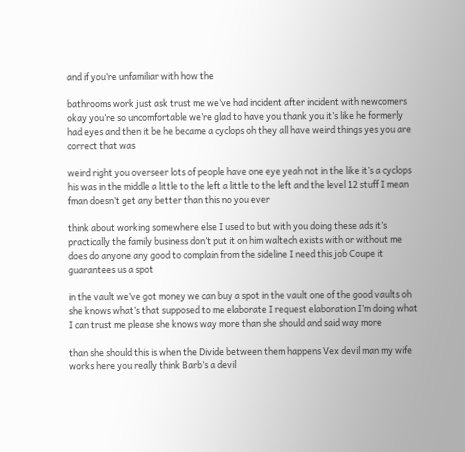and if you’re unfamiliar with how the

bathrooms work just ask trust me we’ve had incident after incident with newcomers okay you’re so uncomfortable we’re glad to have you thank you it’s like he formerly had eyes and then it be he became a cyclops oh they all have weird things yes you are correct that was

weird right you overseer lots of people have one eye yeah not in the like it’s a cyclops his was in the middle a little to the left a little to the left and the level 12 stuff I mean fman doesn’t get any better than this no you ever

think about working somewhere else I used to but with you doing these ads it’s practically the family business don’t put it on him waltech exists with or without me does do anyone any good to complain from the sideline I need this job Coupe it guarantees us a spot

in the vault we’ve got money we can buy a spot in the vault one of the good vaults oh she knows what’s that supposed to me elaborate I request elaboration I’m doing what I can trust me please she knows way more than she should and said way more

than she should this is when the Divide between them happens Vex devil man my wife works here you really think Barb’s a devil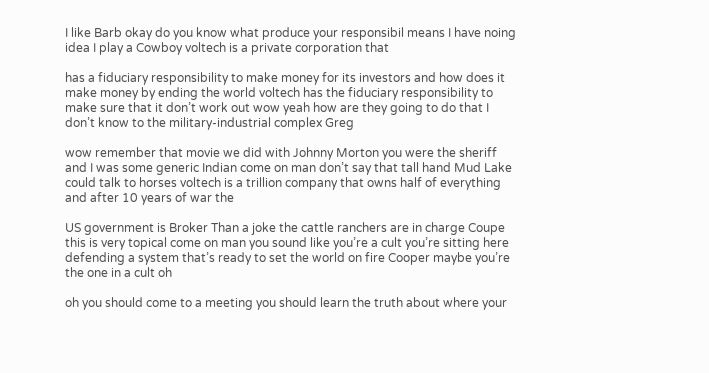I like Barb okay do you know what produce your responsibil means I have noing idea I play a Cowboy voltech is a private corporation that

has a fiduciary responsibility to make money for its investors and how does it make money by ending the world voltech has the fiduciary responsibility to make sure that it don’t work out wow yeah how are they going to do that I don’t know to the military-industrial complex Greg

wow remember that movie we did with Johnny Morton you were the sheriff and I was some generic Indian come on man don’t say that tall hand Mud Lake could talk to horses voltech is a trillion company that owns half of everything and after 10 years of war the

US government is Broker Than a joke the cattle ranchers are in charge Coupe this is very topical come on man you sound like you’re a cult you’re sitting here defending a system that’s ready to set the world on fire Cooper maybe you’re the one in a cult oh

oh you should come to a meeting you should learn the truth about where your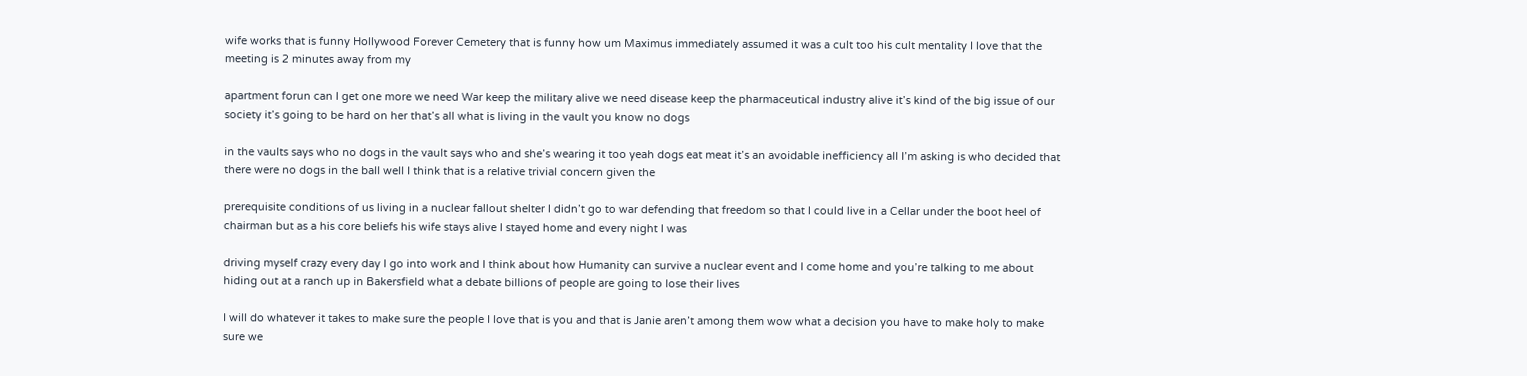wife works that is funny Hollywood Forever Cemetery that is funny how um Maximus immediately assumed it was a cult too his cult mentality I love that the meeting is 2 minutes away from my

apartment forun can I get one more we need War keep the military alive we need disease keep the pharmaceutical industry alive it’s kind of the big issue of our society it’s going to be hard on her that’s all what is living in the vault you know no dogs

in the vaults says who no dogs in the vault says who and she’s wearing it too yeah dogs eat meat it’s an avoidable inefficiency all I’m asking is who decided that there were no dogs in the ball well I think that is a relative trivial concern given the

prerequisite conditions of us living in a nuclear fallout shelter I didn’t go to war defending that freedom so that I could live in a Cellar under the boot heel of chairman but as a his core beliefs his wife stays alive I stayed home and every night I was

driving myself crazy every day I go into work and I think about how Humanity can survive a nuclear event and I come home and you’re talking to me about hiding out at a ranch up in Bakersfield what a debate billions of people are going to lose their lives

I will do whatever it takes to make sure the people I love that is you and that is Janie aren’t among them wow what a decision you have to make holy to make sure we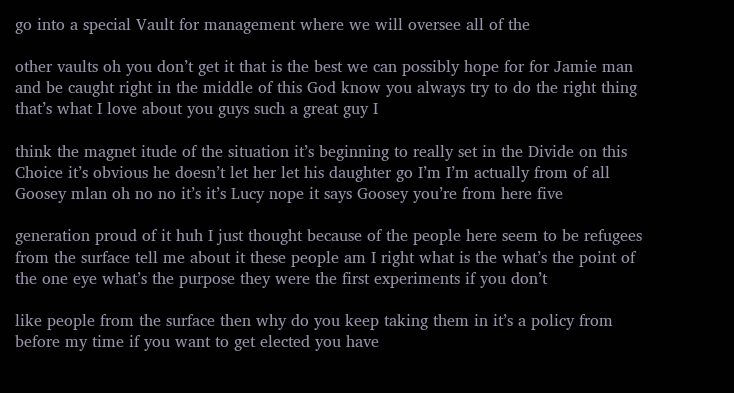go into a special Vault for management where we will oversee all of the

other vaults oh you don’t get it that is the best we can possibly hope for for Jamie man and be caught right in the middle of this God know you always try to do the right thing that’s what I love about you guys such a great guy I

think the magnet itude of the situation it’s beginning to really set in the Divide on this Choice it’s obvious he doesn’t let her let his daughter go I’m I’m actually from of all Goosey mlan oh no no it’s it’s Lucy nope it says Goosey you’re from here five

generation proud of it huh I just thought because of the people here seem to be refugees from the surface tell me about it these people am I right what is the what’s the point of the one eye what’s the purpose they were the first experiments if you don’t

like people from the surface then why do you keep taking them in it’s a policy from before my time if you want to get elected you have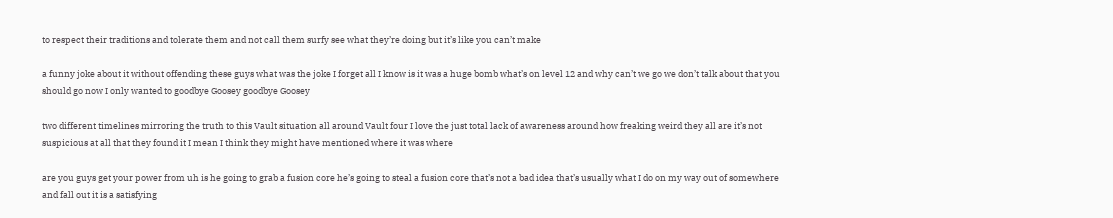to respect their traditions and tolerate them and not call them surfy see what they’re doing but it’s like you can’t make

a funny joke about it without offending these guys what was the joke I forget all I know is it was a huge bomb what’s on level 12 and why can’t we go we don’t talk about that you should go now I only wanted to goodbye Goosey goodbye Goosey

two different timelines mirroring the truth to this Vault situation all around Vault four I love the just total lack of awareness around how freaking weird they all are it’s not suspicious at all that they found it I mean I think they might have mentioned where it was where

are you guys get your power from uh is he going to grab a fusion core he’s going to steal a fusion core that’s not a bad idea that’s usually what I do on my way out of somewhere and fall out it is a satisfying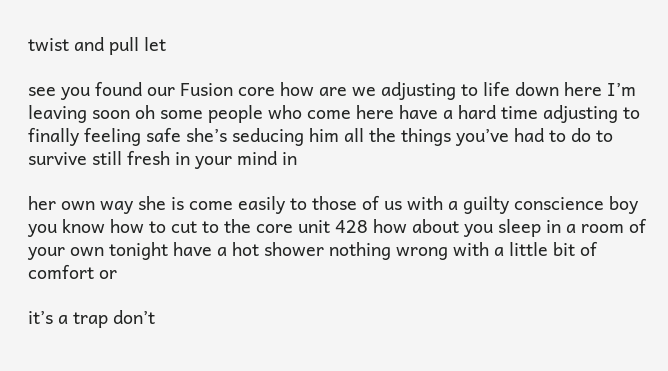twist and pull let

see you found our Fusion core how are we adjusting to life down here I’m leaving soon oh some people who come here have a hard time adjusting to finally feeling safe she’s seducing him all the things you’ve had to do to survive still fresh in your mind in

her own way she is come easily to those of us with a guilty conscience boy you know how to cut to the core unit 428 how about you sleep in a room of your own tonight have a hot shower nothing wrong with a little bit of comfort or

it’s a trap don’t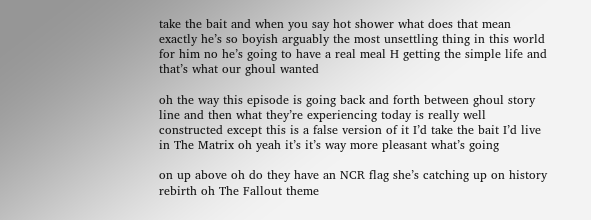take the bait and when you say hot shower what does that mean exactly he’s so boyish arguably the most unsettling thing in this world for him no he’s going to have a real meal H getting the simple life and that’s what our ghoul wanted

oh the way this episode is going back and forth between ghoul story line and then what they’re experiencing today is really well constructed except this is a false version of it I’d take the bait I’d live in The Matrix oh yeah it’s it’s way more pleasant what’s going

on up above oh do they have an NCR flag she’s catching up on history rebirth oh The Fallout theme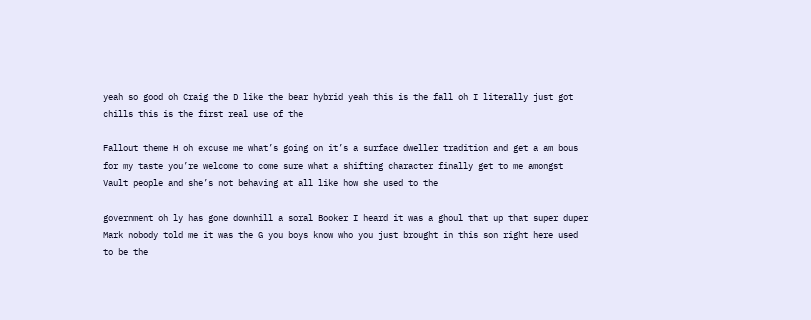yeah so good oh Craig the D like the bear hybrid yeah this is the fall oh I literally just got chills this is the first real use of the

Fallout theme H oh excuse me what’s going on it’s a surface dweller tradition and get a am bous for my taste you’re welcome to come sure what a shifting character finally get to me amongst Vault people and she’s not behaving at all like how she used to the

government oh ly has gone downhill a soral Booker I heard it was a ghoul that up that super duper Mark nobody told me it was the G you boys know who you just brought in this son right here used to be the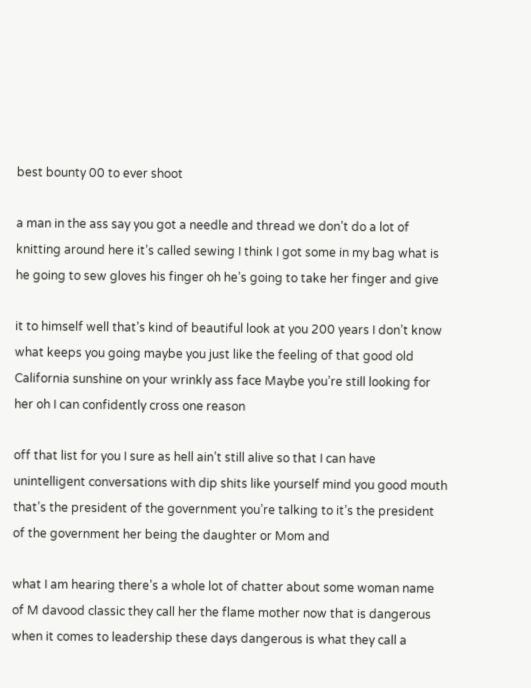best bounty 00 to ever shoot

a man in the ass say you got a needle and thread we don’t do a lot of knitting around here it’s called sewing I think I got some in my bag what is he going to sew gloves his finger oh he’s going to take her finger and give

it to himself well that’s kind of beautiful look at you 200 years I don’t know what keeps you going maybe you just like the feeling of that good old California sunshine on your wrinkly ass face Maybe you’re still looking for her oh I can confidently cross one reason

off that list for you I sure as hell ain’t still alive so that I can have unintelligent conversations with dip shits like yourself mind you good mouth that’s the president of the government you’re talking to it’s the president of the government her being the daughter or Mom and

what I am hearing there’s a whole lot of chatter about some woman name of M davood classic they call her the flame mother now that is dangerous when it comes to leadership these days dangerous is what they call a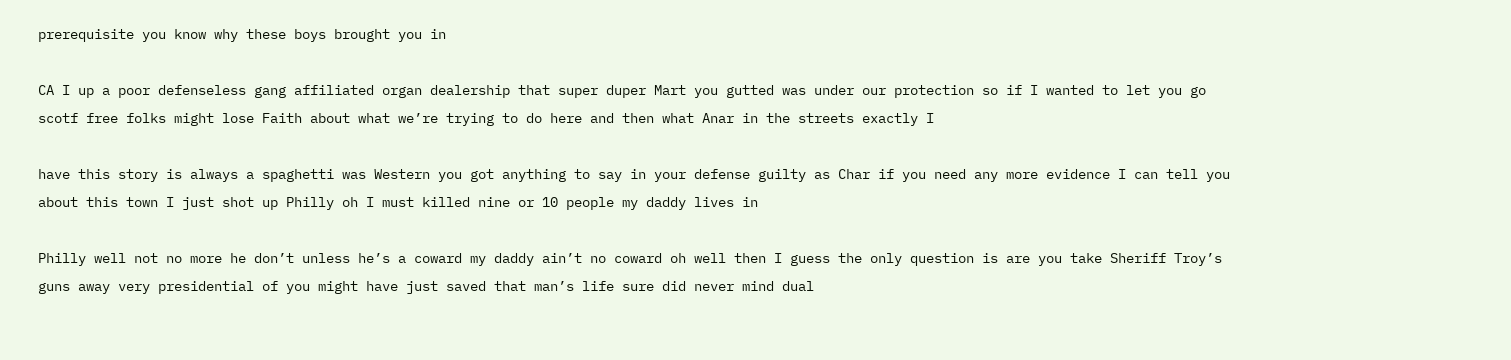prerequisite you know why these boys brought you in

CA I up a poor defenseless gang affiliated organ dealership that super duper Mart you gutted was under our protection so if I wanted to let you go scotf free folks might lose Faith about what we’re trying to do here and then what Anar in the streets exactly I

have this story is always a spaghetti was Western you got anything to say in your defense guilty as Char if you need any more evidence I can tell you about this town I just shot up Philly oh I must killed nine or 10 people my daddy lives in

Philly well not no more he don’t unless he’s a coward my daddy ain’t no coward oh well then I guess the only question is are you take Sheriff Troy’s guns away very presidential of you might have just saved that man’s life sure did never mind dual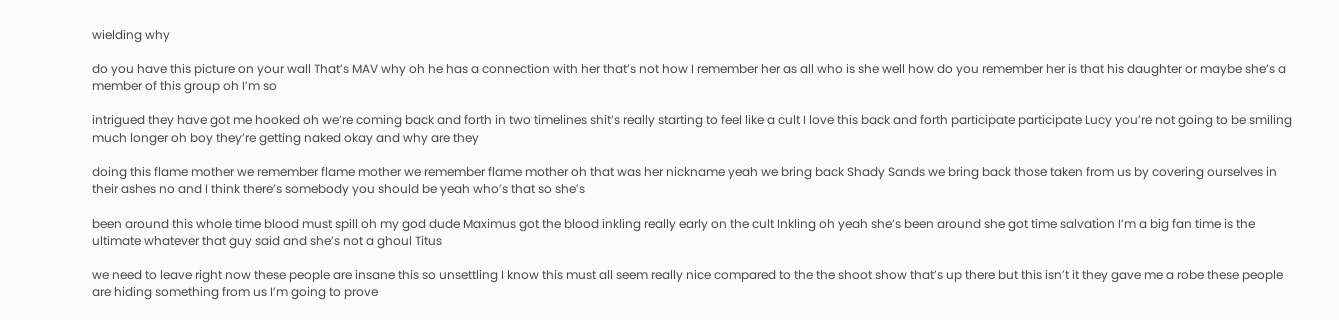wielding why

do you have this picture on your wall That’s MAV why oh he has a connection with her that’s not how I remember her as all who is she well how do you remember her is that his daughter or maybe she’s a member of this group oh I’m so

intrigued they have got me hooked oh we’re coming back and forth in two timelines shit’s really starting to feel like a cult I love this back and forth participate participate Lucy you’re not going to be smiling much longer oh boy they’re getting naked okay and why are they

doing this flame mother we remember flame mother we remember flame mother oh that was her nickname yeah we bring back Shady Sands we bring back those taken from us by covering ourselves in their ashes no and I think there’s somebody you should be yeah who’s that so she’s

been around this whole time blood must spill oh my god dude Maximus got the blood inkling really early on the cult Inkling oh yeah she’s been around she got time salvation I’m a big fan time is the ultimate whatever that guy said and she’s not a ghoul Titus

we need to leave right now these people are insane this so unsettling I know this must all seem really nice compared to the the shoot show that’s up there but this isn’t it they gave me a robe these people are hiding something from us I’m going to prove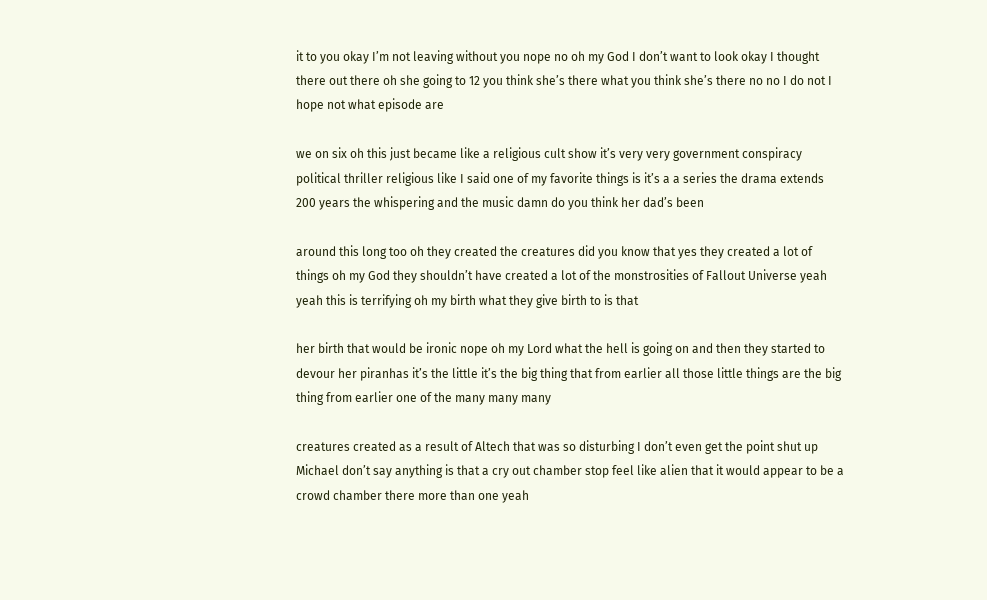it to you okay I’m not leaving without you nope no oh my God I don’t want to look okay I thought there out there oh she going to 12 you think she’s there what you think she’s there no no I do not I hope not what episode are

we on six oh this just became like a religious cult show it’s very very government conspiracy political thriller religious like I said one of my favorite things is it’s a a series the drama extends 200 years the whispering and the music damn do you think her dad’s been

around this long too oh they created the creatures did you know that yes they created a lot of things oh my God they shouldn’t have created a lot of the monstrosities of Fallout Universe yeah yeah this is terrifying oh my birth what they give birth to is that

her birth that would be ironic nope oh my Lord what the hell is going on and then they started to devour her piranhas it’s the little it’s the big thing that from earlier all those little things are the big thing from earlier one of the many many many

creatures created as a result of Altech that was so disturbing I don’t even get the point shut up Michael don’t say anything is that a cry out chamber stop feel like alien that it would appear to be a crowd chamber there more than one yeah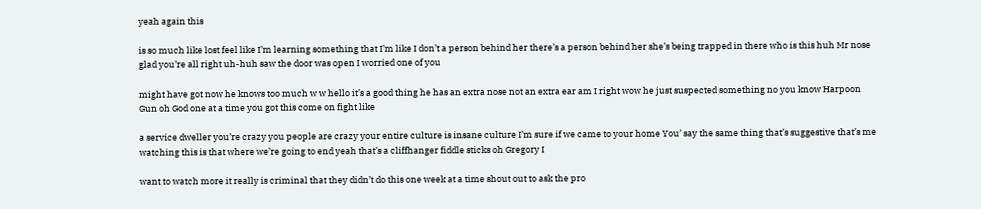yeah again this

is so much like lost feel like I’m learning something that I’m like I don’t a person behind her there’s a person behind her she’s being trapped in there who is this huh Mr nose glad you’re all right uh-huh saw the door was open I worried one of you

might have got now he knows too much w w hello it’s a good thing he has an extra nose not an extra ear am I right wow he just suspected something no you know Harpoon Gun oh God one at a time you got this come on fight like

a service dweller you’re crazy you people are crazy your entire culture is insane culture I’m sure if we came to your home You’ say the same thing that’s suggestive that’s me watching this is that where we’re going to end yeah that’s a cliffhanger fiddle sticks oh Gregory I

want to watch more it really is criminal that they didn’t do this one week at a time shout out to ask the pro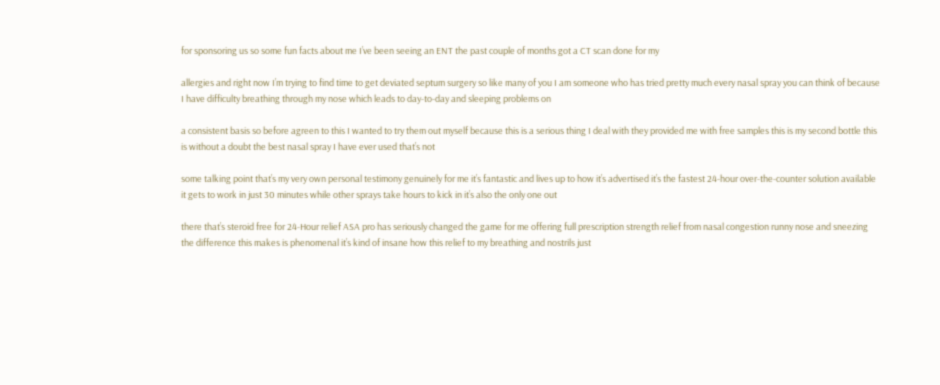for sponsoring us so some fun facts about me I’ve been seeing an ENT the past couple of months got a CT scan done for my

allergies and right now I’m trying to find time to get deviated septum surgery so like many of you I am someone who has tried pretty much every nasal spray you can think of because I have difficulty breathing through my nose which leads to day-to-day and sleeping problems on

a consistent basis so before agreen to this I wanted to try them out myself because this is a serious thing I deal with they provided me with free samples this is my second bottle this is without a doubt the best nasal spray I have ever used that’s not

some talking point that’s my very own personal testimony genuinely for me it’s fantastic and lives up to how it’s advertised it’s the fastest 24-hour over-the-counter solution available it gets to work in just 30 minutes while other sprays take hours to kick in it’s also the only one out

there that’s steroid free for 24-Hour relief ASA pro has seriously changed the game for me offering full prescription strength relief from nasal congestion runny nose and sneezing the difference this makes is phenomenal it’s kind of insane how this relief to my breathing and nostrils just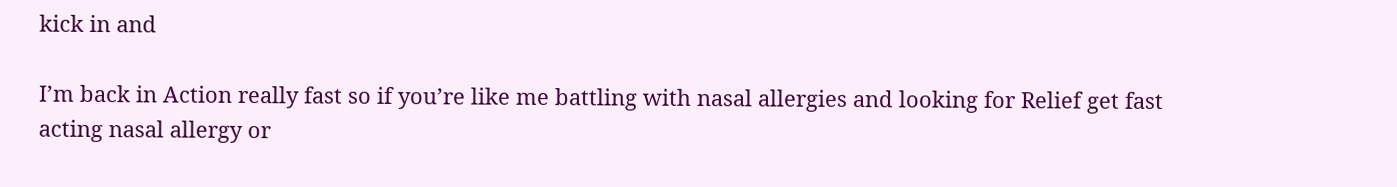kick in and

I’m back in Action really fast so if you’re like me battling with nasal allergies and looking for Relief get fast acting nasal allergy or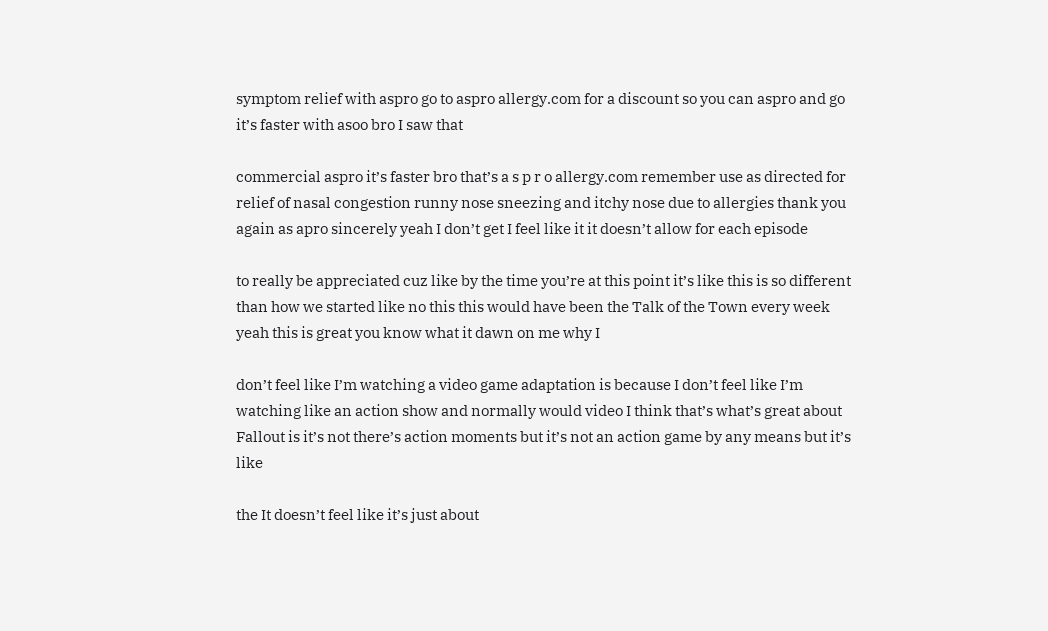symptom relief with aspro go to aspro allergy.com for a discount so you can aspro and go it’s faster with asoo bro I saw that

commercial aspro it’s faster bro that’s a s p r o allergy.com remember use as directed for relief of nasal congestion runny nose sneezing and itchy nose due to allergies thank you again as apro sincerely yeah I don’t get I feel like it it doesn’t allow for each episode

to really be appreciated cuz like by the time you’re at this point it’s like this is so different than how we started like no this this would have been the Talk of the Town every week yeah this is great you know what it dawn on me why I

don’t feel like I’m watching a video game adaptation is because I don’t feel like I’m watching like an action show and normally would video I think that’s what’s great about Fallout is it’s not there’s action moments but it’s not an action game by any means but it’s like

the It doesn’t feel like it’s just about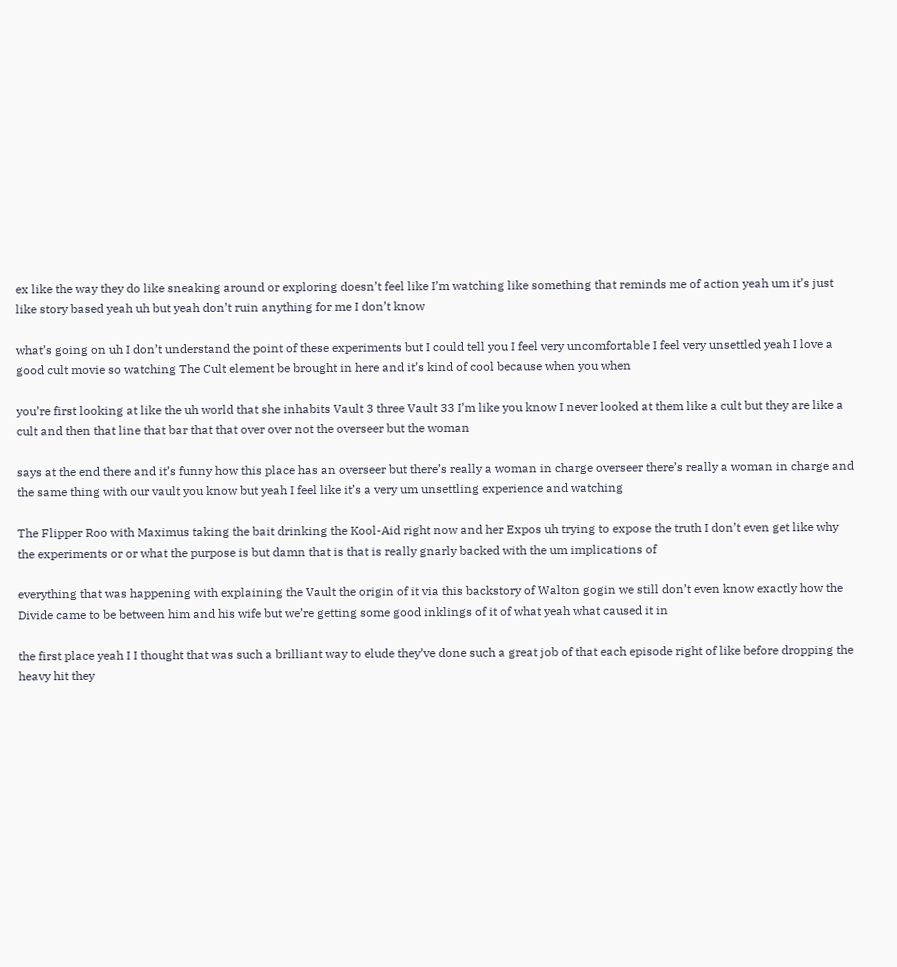ex like the way they do like sneaking around or exploring doesn’t feel like I’m watching like something that reminds me of action yeah um it’s just like story based yeah uh but yeah don’t ruin anything for me I don’t know

what’s going on uh I don’t understand the point of these experiments but I could tell you I feel very uncomfortable I feel very unsettled yeah I love a good cult movie so watching The Cult element be brought in here and it’s kind of cool because when you when

you’re first looking at like the uh world that she inhabits Vault 3 three Vault 33 I’m like you know I never looked at them like a cult but they are like a cult and then that line that bar that that over over not the overseer but the woman

says at the end there and it’s funny how this place has an overseer but there’s really a woman in charge overseer there’s really a woman in charge and the same thing with our vault you know but yeah I feel like it’s a very um unsettling experience and watching

The Flipper Roo with Maximus taking the bait drinking the Kool-Aid right now and her Expos uh trying to expose the truth I don’t even get like why the experiments or or what the purpose is but damn that is that is really gnarly backed with the um implications of

everything that was happening with explaining the Vault the origin of it via this backstory of Walton gogin we still don’t even know exactly how the Divide came to be between him and his wife but we’re getting some good inklings of it of what yeah what caused it in

the first place yeah I I thought that was such a brilliant way to elude they’ve done such a great job of that each episode right of like before dropping the heavy hit they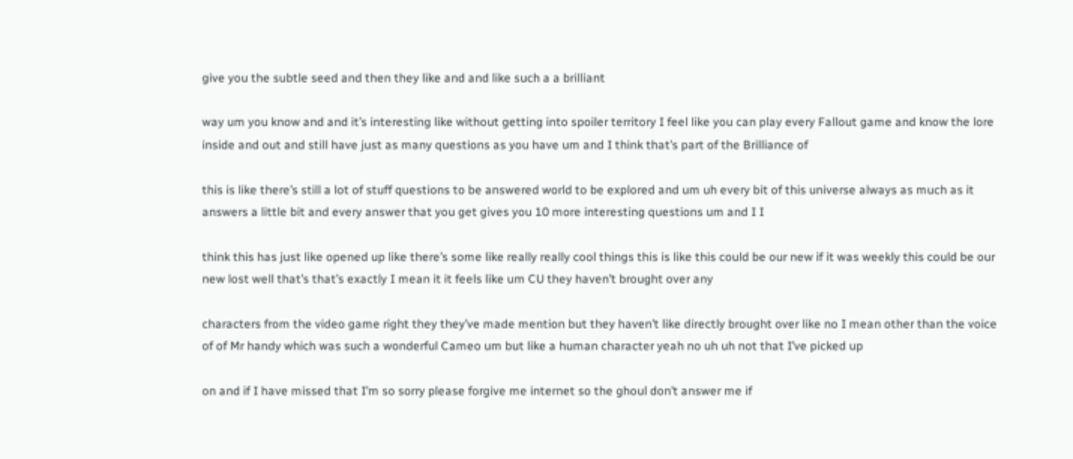give you the subtle seed and then they like and and like such a a brilliant

way um you know and and it’s interesting like without getting into spoiler territory I feel like you can play every Fallout game and know the lore inside and out and still have just as many questions as you have um and I think that’s part of the Brilliance of

this is like there’s still a lot of stuff questions to be answered world to be explored and um uh every bit of this universe always as much as it answers a little bit and every answer that you get gives you 10 more interesting questions um and I I

think this has just like opened up like there’s some like really really cool things this is like this could be our new if it was weekly this could be our new lost well that’s that’s exactly I mean it it feels like um CU they haven’t brought over any

characters from the video game right they they’ve made mention but they haven’t like directly brought over like no I mean other than the voice of of Mr handy which was such a wonderful Cameo um but like a human character yeah no uh uh not that I’ve picked up

on and if I have missed that I’m so sorry please forgive me internet so the ghoul don’t answer me if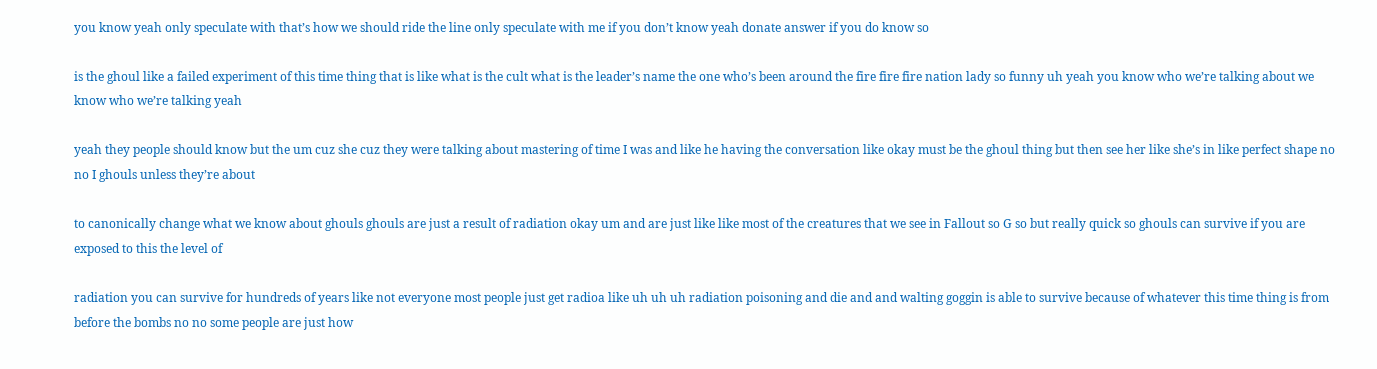you know yeah only speculate with that’s how we should ride the line only speculate with me if you don’t know yeah donate answer if you do know so

is the ghoul like a failed experiment of this time thing that is like what is the cult what is the leader’s name the one who’s been around the fire fire fire nation lady so funny uh yeah you know who we’re talking about we know who we’re talking yeah

yeah they people should know but the um cuz she cuz they were talking about mastering of time I was and like he having the conversation like okay must be the ghoul thing but then see her like she’s in like perfect shape no no I ghouls unless they’re about

to canonically change what we know about ghouls ghouls are just a result of radiation okay um and are just like like most of the creatures that we see in Fallout so G so but really quick so ghouls can survive if you are exposed to this the level of

radiation you can survive for hundreds of years like not everyone most people just get radioa like uh uh uh radiation poisoning and die and and walting goggin is able to survive because of whatever this time thing is from before the bombs no no some people are just how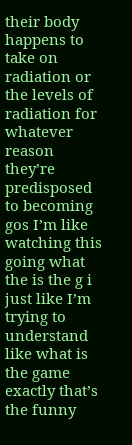their body happens to take on radiation or the levels of radiation for whatever reason they’re predisposed to becoming gos I’m like watching this going what the is the g i just like I’m trying to understand like what is the game exactly that’s the funny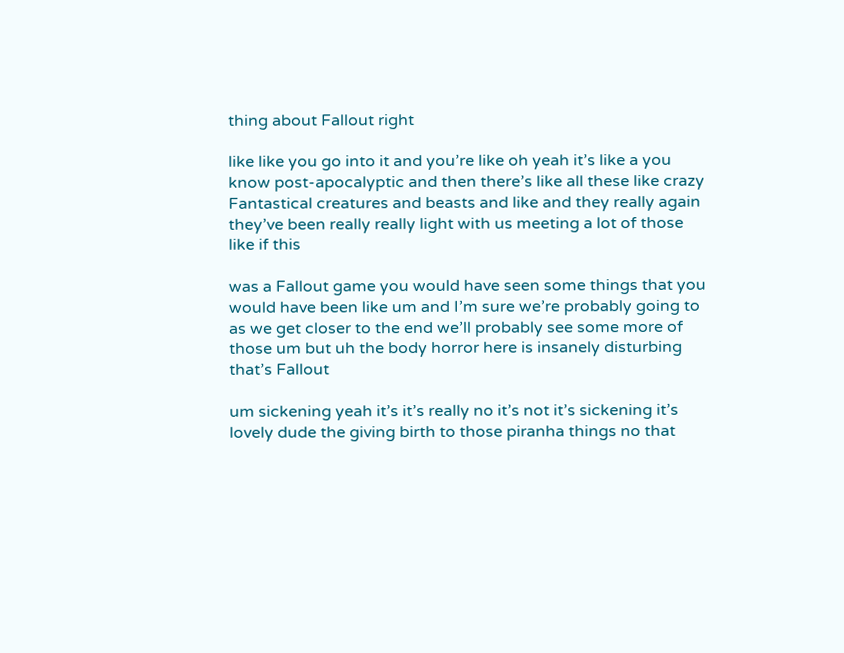thing about Fallout right

like like you go into it and you’re like oh yeah it’s like a you know post-apocalyptic and then there’s like all these like crazy Fantastical creatures and beasts and like and they really again they’ve been really really light with us meeting a lot of those like if this

was a Fallout game you would have seen some things that you would have been like um and I’m sure we’re probably going to as we get closer to the end we’ll probably see some more of those um but uh the body horror here is insanely disturbing that’s Fallout

um sickening yeah it’s it’s really no it’s not it’s sickening it’s lovely dude the giving birth to those piranha things no that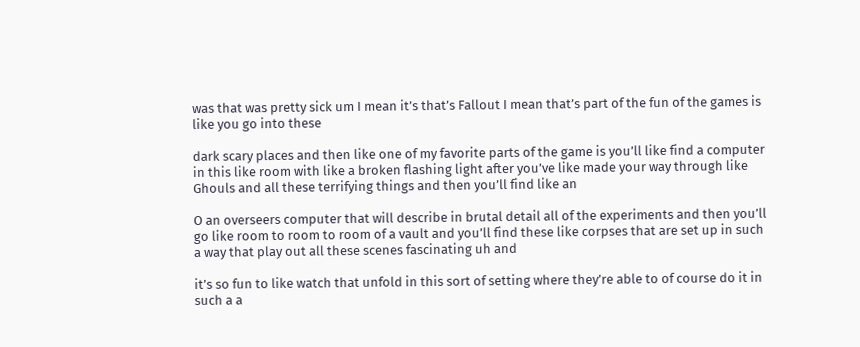was that was pretty sick um I mean it’s that’s Fallout I mean that’s part of the fun of the games is like you go into these

dark scary places and then like one of my favorite parts of the game is you’ll like find a computer in this like room with like a broken flashing light after you’ve like made your way through like Ghouls and all these terrifying things and then you’ll find like an

O an overseers computer that will describe in brutal detail all of the experiments and then you’ll go like room to room to room of a vault and you’ll find these like corpses that are set up in such a way that play out all these scenes fascinating uh and

it’s so fun to like watch that unfold in this sort of setting where they’re able to of course do it in such a a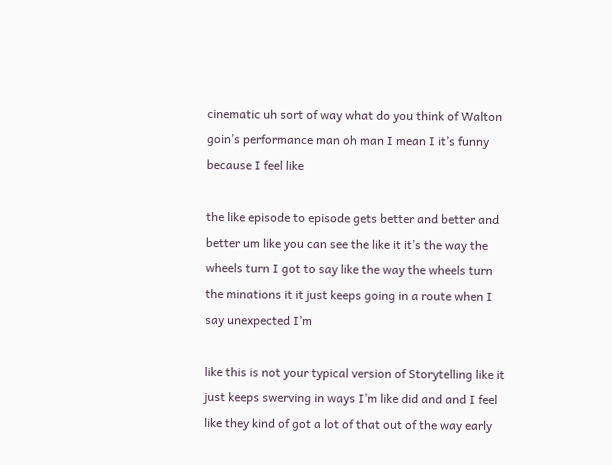cinematic uh sort of way what do you think of Walton goin’s performance man oh man I mean I it’s funny because I feel like

the like episode to episode gets better and better and better um like you can see the like it it’s the way the wheels turn I got to say like the way the wheels turn the minations it it just keeps going in a route when I say unexpected I’m

like this is not your typical version of Storytelling like it just keeps swerving in ways I’m like did and and I feel like they kind of got a lot of that out of the way early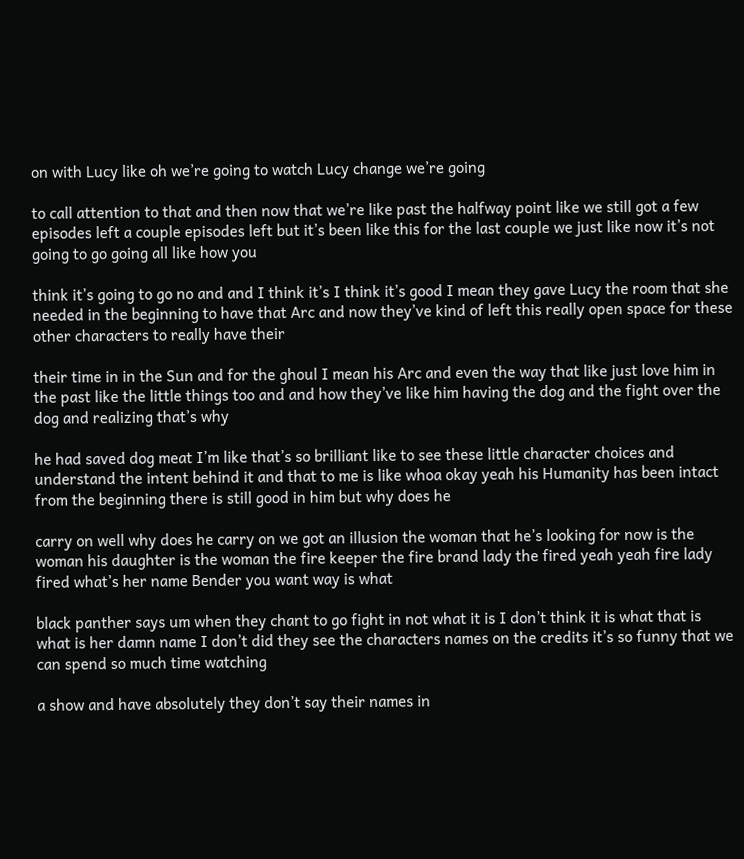on with Lucy like oh we’re going to watch Lucy change we’re going

to call attention to that and then now that we’re like past the halfway point like we still got a few episodes left a couple episodes left but it’s been like this for the last couple we just like now it’s not going to go going all like how you

think it’s going to go no and and I think it’s I think it’s good I mean they gave Lucy the room that she needed in the beginning to have that Arc and now they’ve kind of left this really open space for these other characters to really have their

their time in in the Sun and for the ghoul I mean his Arc and even the way that like just love him in the past like the little things too and and how they’ve like him having the dog and the fight over the dog and realizing that’s why

he had saved dog meat I’m like that’s so brilliant like to see these little character choices and understand the intent behind it and that to me is like whoa okay yeah his Humanity has been intact from the beginning there is still good in him but why does he

carry on well why does he carry on we got an illusion the woman that he’s looking for now is the woman his daughter is the woman the fire keeper the fire brand lady the fired yeah yeah fire lady fired what’s her name Bender you want way is what

black panther says um when they chant to go fight in not what it is I don’t think it is what that is what is her damn name I don’t did they see the characters names on the credits it’s so funny that we can spend so much time watching

a show and have absolutely they don’t say their names in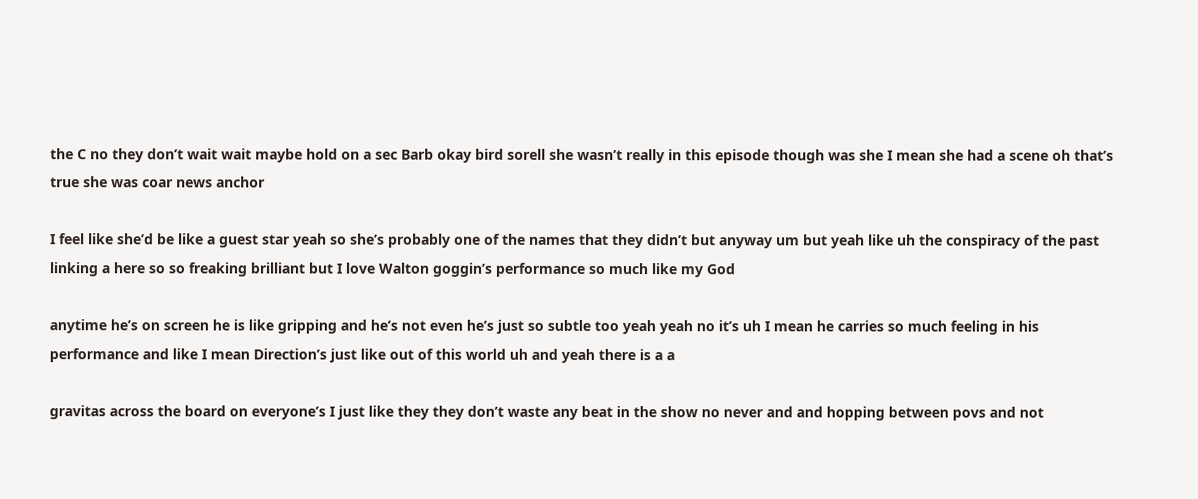the C no they don’t wait wait maybe hold on a sec Barb okay bird sorell she wasn’t really in this episode though was she I mean she had a scene oh that’s true she was coar news anchor

I feel like she’d be like a guest star yeah so she’s probably one of the names that they didn’t but anyway um but yeah like uh the conspiracy of the past linking a here so so freaking brilliant but I love Walton goggin’s performance so much like my God

anytime he’s on screen he is like gripping and he’s not even he’s just so subtle too yeah yeah no it’s uh I mean he carries so much feeling in his performance and like I mean Direction’s just like out of this world uh and yeah there is a a

gravitas across the board on everyone’s I just like they they don’t waste any beat in the show no never and and hopping between povs and not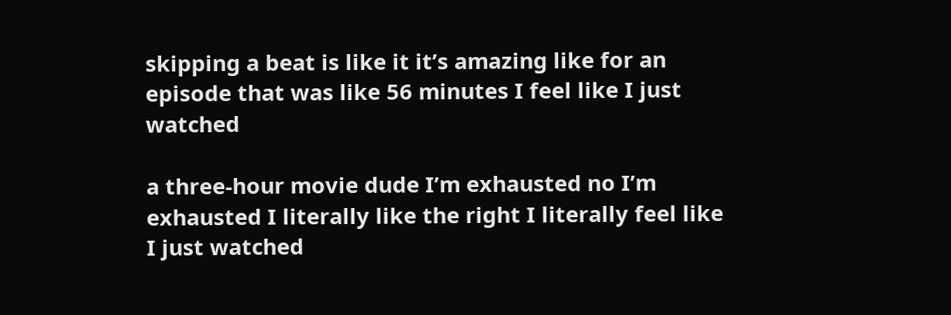skipping a beat is like it it’s amazing like for an episode that was like 56 minutes I feel like I just watched

a three-hour movie dude I’m exhausted no I’m exhausted I literally like the right I literally feel like I just watched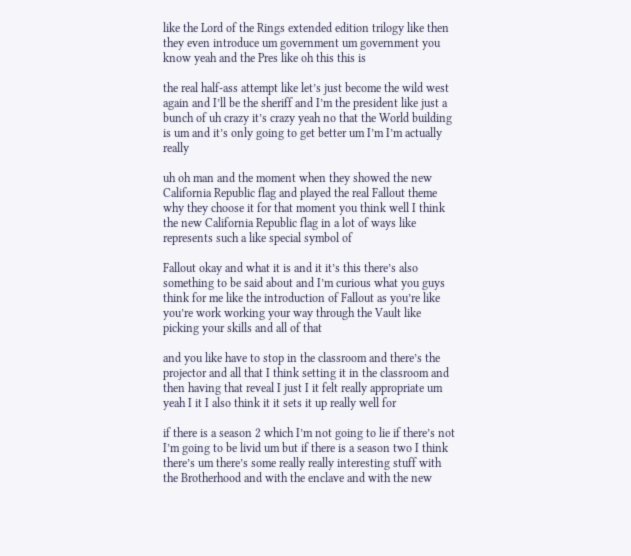like the Lord of the Rings extended edition trilogy like then they even introduce um government um government you know yeah and the Pres like oh this this is

the real half-ass attempt like let’s just become the wild west again and I’ll be the sheriff and I’m the president like just a bunch of uh crazy it’s crazy yeah no that the World building is um and it’s only going to get better um I’m I’m actually really

uh oh man and the moment when they showed the new California Republic flag and played the real Fallout theme why they choose it for that moment you think well I think the new California Republic flag in a lot of ways like represents such a like special symbol of

Fallout okay and what it is and it it’s this there’s also something to be said about and I’m curious what you guys think for me like the introduction of Fallout as you’re like you’re work working your way through the Vault like picking your skills and all of that

and you like have to stop in the classroom and there’s the projector and all that I think setting it in the classroom and then having that reveal I just I it felt really appropriate um yeah I it I also think it it sets it up really well for

if there is a season 2 which I’m not going to lie if there’s not I’m going to be livid um but if there is a season two I think there’s um there’s some really really interesting stuff with the Brotherhood and with the enclave and with the new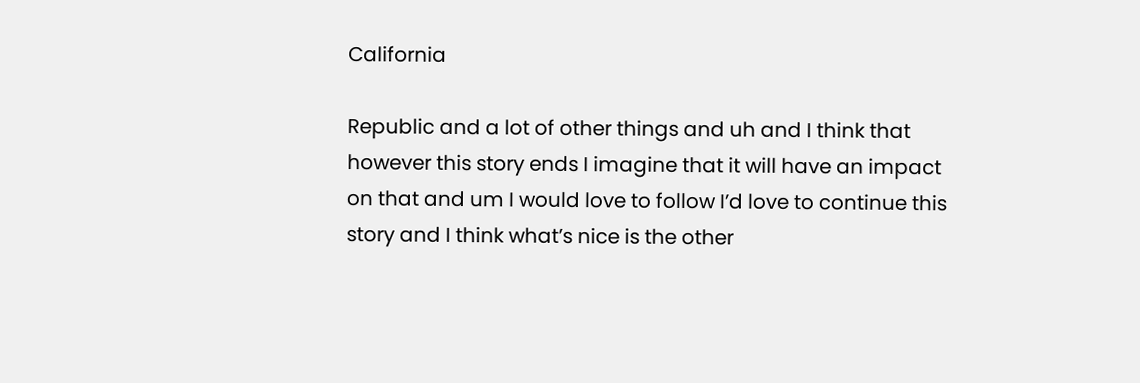California

Republic and a lot of other things and uh and I think that however this story ends I imagine that it will have an impact on that and um I would love to follow I’d love to continue this story and I think what’s nice is the other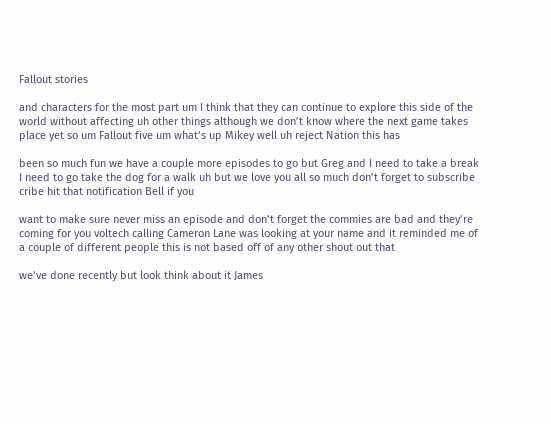Fallout stories

and characters for the most part um I think that they can continue to explore this side of the world without affecting uh other things although we don’t know where the next game takes place yet so um Fallout five um what’s up Mikey well uh reject Nation this has

been so much fun we have a couple more episodes to go but Greg and I need to take a break I need to go take the dog for a walk uh but we love you all so much don’t forget to subscribe cribe hit that notification Bell if you

want to make sure never miss an episode and don’t forget the commies are bad and they’re coming for you voltech calling Cameron Lane was looking at your name and it reminded me of a couple of different people this is not based off of any other shout out that

we’ve done recently but look think about it James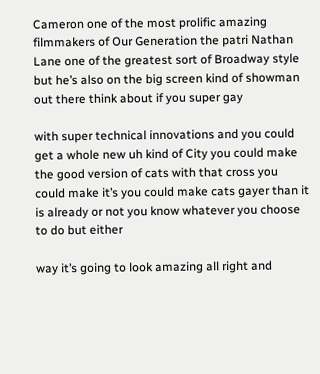Cameron one of the most prolific amazing filmmakers of Our Generation the patri Nathan Lane one of the greatest sort of Broadway style but he’s also on the big screen kind of showman out there think about if you super gay

with super technical innovations and you could get a whole new uh kind of City you could make the good version of cats with that cross you could make it’s you could make cats gayer than it is already or not you know whatever you choose to do but either

way it’s going to look amazing all right and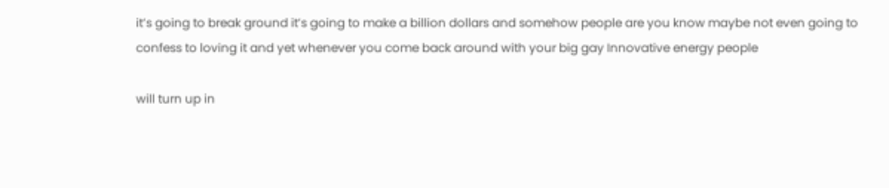it’s going to break ground it’s going to make a billion dollars and somehow people are you know maybe not even going to confess to loving it and yet whenever you come back around with your big gay Innovative energy people

will turn up in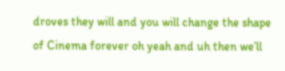droves they will and you will change the shape of Cinema forever oh yeah and uh then we’ll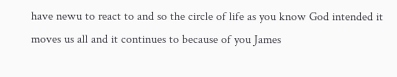have newu to react to and so the circle of life as you know God intended it moves us all and it continues to because of you James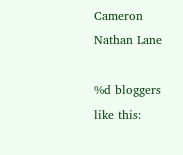Cameron Nathan Lane

%d bloggers like this: